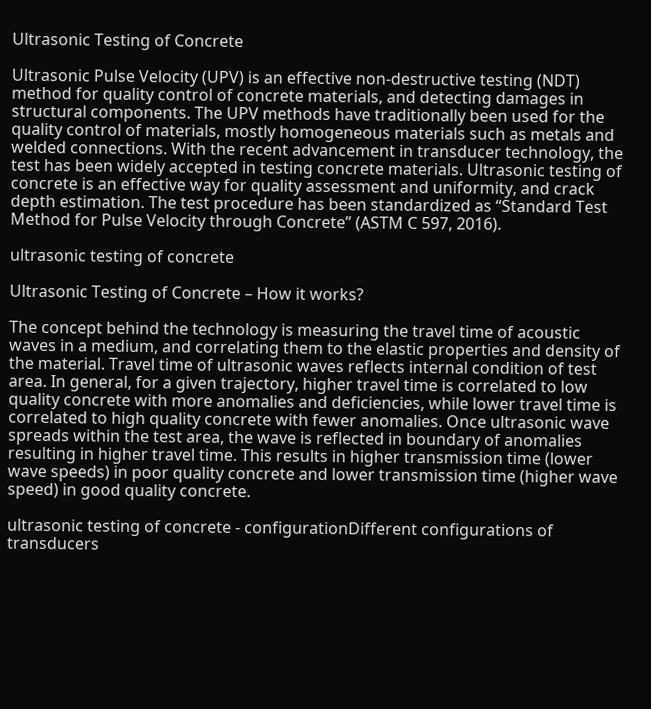Ultrasonic Testing of Concrete

Ultrasonic Pulse Velocity (UPV) is an effective non-destructive testing (NDT) method for quality control of concrete materials, and detecting damages in structural components. The UPV methods have traditionally been used for the quality control of materials, mostly homogeneous materials such as metals and welded connections. With the recent advancement in transducer technology, the test has been widely accepted in testing concrete materials. Ultrasonic testing of concrete is an effective way for quality assessment and uniformity, and crack depth estimation. The test procedure has been standardized as “Standard Test Method for Pulse Velocity through Concrete” (ASTM C 597, 2016).

ultrasonic testing of concrete

Ultrasonic Testing of Concrete – How it works?

The concept behind the technology is measuring the travel time of acoustic waves in a medium, and correlating them to the elastic properties and density of the material. Travel time of ultrasonic waves reflects internal condition of test area. In general, for a given trajectory, higher travel time is correlated to low quality concrete with more anomalies and deficiencies, while lower travel time is correlated to high quality concrete with fewer anomalies. Once ultrasonic wave spreads within the test area, the wave is reflected in boundary of anomalies resulting in higher travel time. This results in higher transmission time (lower wave speeds) in poor quality concrete and lower transmission time (higher wave speed) in good quality concrete.

ultrasonic testing of concrete - configurationDifferent configurations of transducers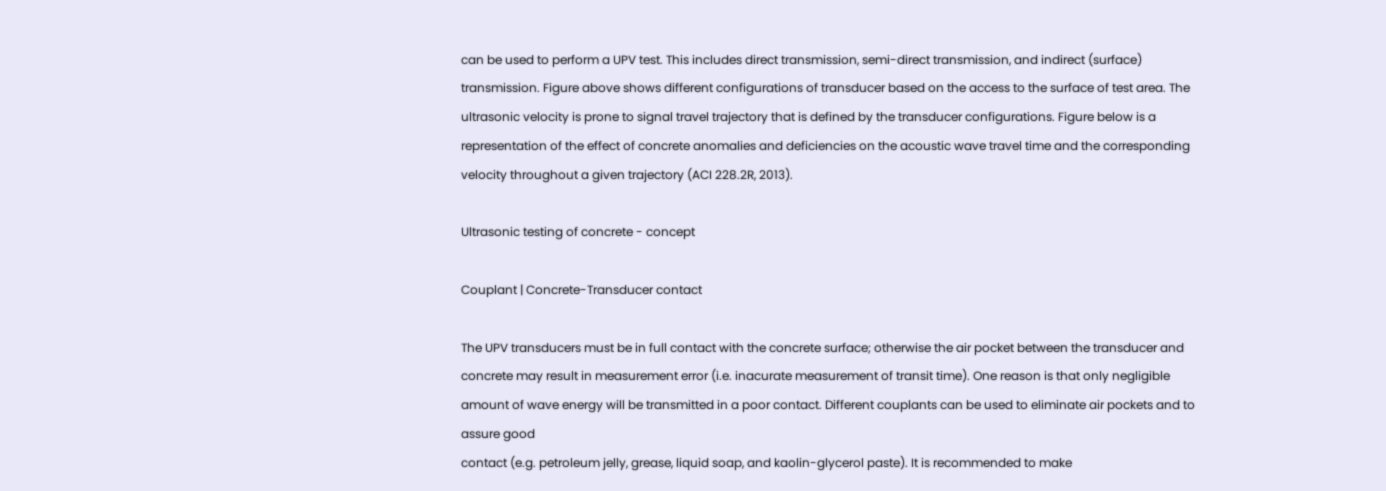can be used to perform a UPV test. This includes direct transmission, semi-direct transmission, and indirect (surface) transmission. Figure above shows different configurations of transducer based on the access to the surface of test area. The ultrasonic velocity is prone to signal travel trajectory that is defined by the transducer configurations. Figure below is a representation of the effect of concrete anomalies and deficiencies on the acoustic wave travel time and the corresponding velocity throughout a given trajectory (ACI 228.2R, 2013).

Ultrasonic testing of concrete - concept

Couplant | Concrete-Transducer contact

The UPV transducers must be in full contact with the concrete surface; otherwise the air pocket between the transducer and concrete may result in measurement error (i.e. inacurate measurement of transit time). One reason is that only negligible amount of wave energy will be transmitted in a poor contact. Different couplants can be used to eliminate air pockets and to assure good
contact (e.g. petroleum jelly, grease, liquid soap, and kaolin-glycerol paste). It is recommended to make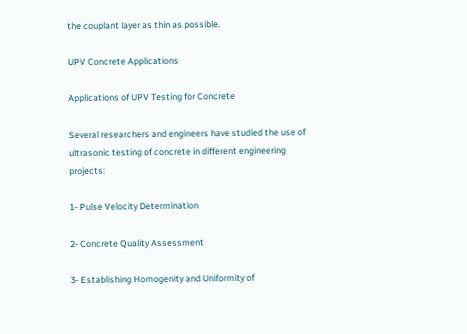the couplant layer as thin as possible.

UPV Concrete Applications

Applications of UPV Testing for Concrete

Several researchers and engineers have studied the use of ultrasonic testing of concrete in different engineering projects:

1- Pulse Velocity Determination

2- Concrete Quality Assessment

3- Establishing Homogenity and Uniformity of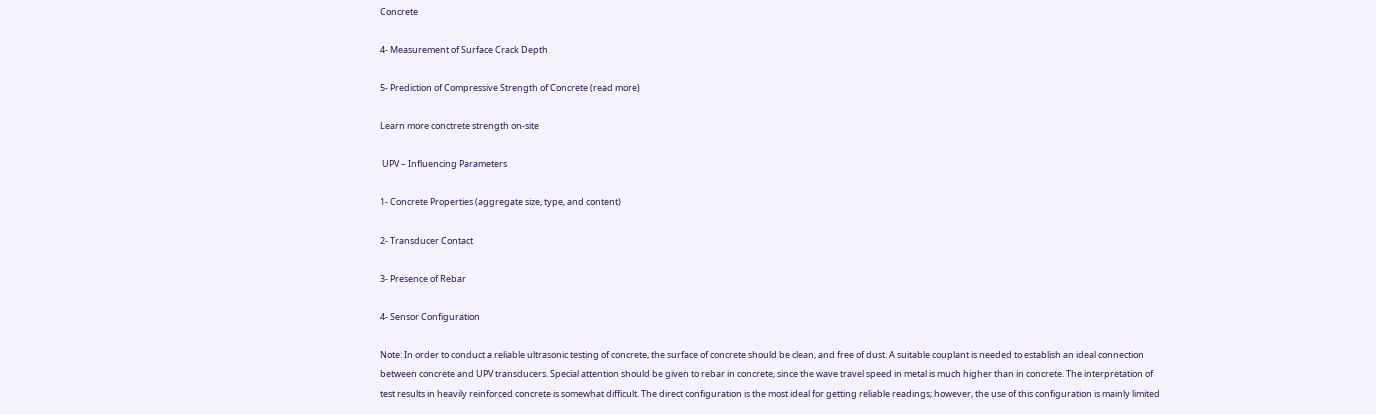Concrete

4- Measurement of Surface Crack Depth

5- Prediction of Compressive Strength of Concrete (read more)

Learn more conctrete strength on-site

 UPV – Influencing Parameters

1- Concrete Properties (aggregate size, type, and content)

2- Transducer Contact

3- Presence of Rebar

4- Sensor Configuration

Note: In order to conduct a reliable ultrasonic testing of concrete, the surface of concrete should be clean, and free of dust. A suitable couplant is needed to establish an ideal connection between concrete and UPV transducers. Special attention should be given to rebar in concrete, since the wave travel speed in metal is much higher than in concrete. The interpretation of test results in heavily reinforced concrete is somewhat difficult. The direct configuration is the most ideal for getting reliable readings; however, the use of this configuration is mainly limited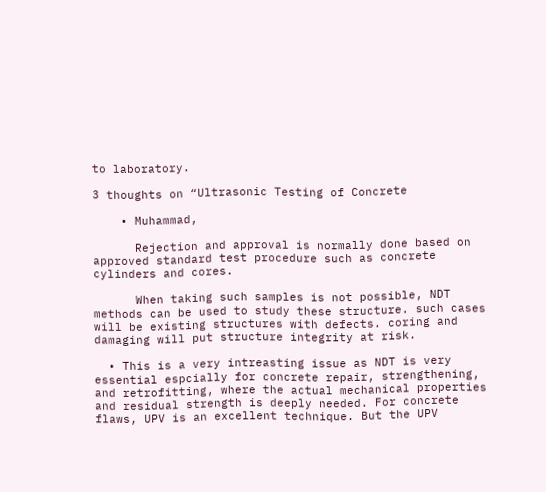to laboratory.

3 thoughts on “Ultrasonic Testing of Concrete

    • Muhammad,

      Rejection and approval is normally done based on approved standard test procedure such as concrete cylinders and cores.

      When taking such samples is not possible, NDT methods can be used to study these structure. such cases will be existing structures with defects. coring and damaging will put structure integrity at risk.

  • This is a very intreasting issue as NDT is very essential espcially for concrete repair, strengthening, and retrofitting, where the actual mechanical properties and residual strength is deeply needed. For concrete flaws, UPV is an excellent technique. But the UPV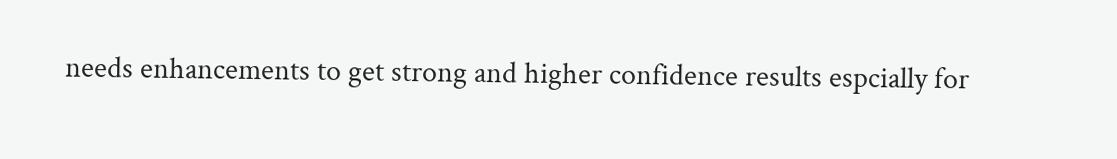needs enhancements to get strong and higher confidence results espcially for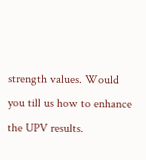strength values. Would you till us how to enhance the UPV results.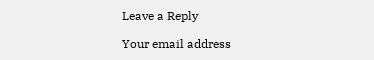Leave a Reply

Your email address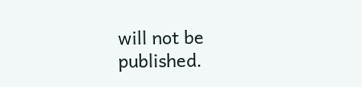will not be published.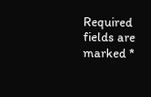Required fields are marked *